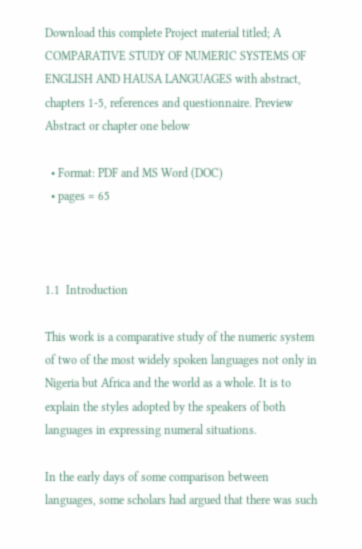Download this complete Project material titled; A COMPARATIVE STUDY OF NUMERIC SYSTEMS OF ENGLISH AND HAUSA LANGUAGES with abstract, chapters 1-5, references and questionnaire. Preview Abstract or chapter one below

  • Format: PDF and MS Word (DOC)
  • pages = 65



1.1  Introduction

This work is a comparative study of the numeric system of two of the most widely spoken languages not only in Nigeria but Africa and the world as a whole. It is to explain the styles adopted by the speakers of both languages in expressing numeral situations.

In the early days of some comparison between languages, some scholars had argued that there was such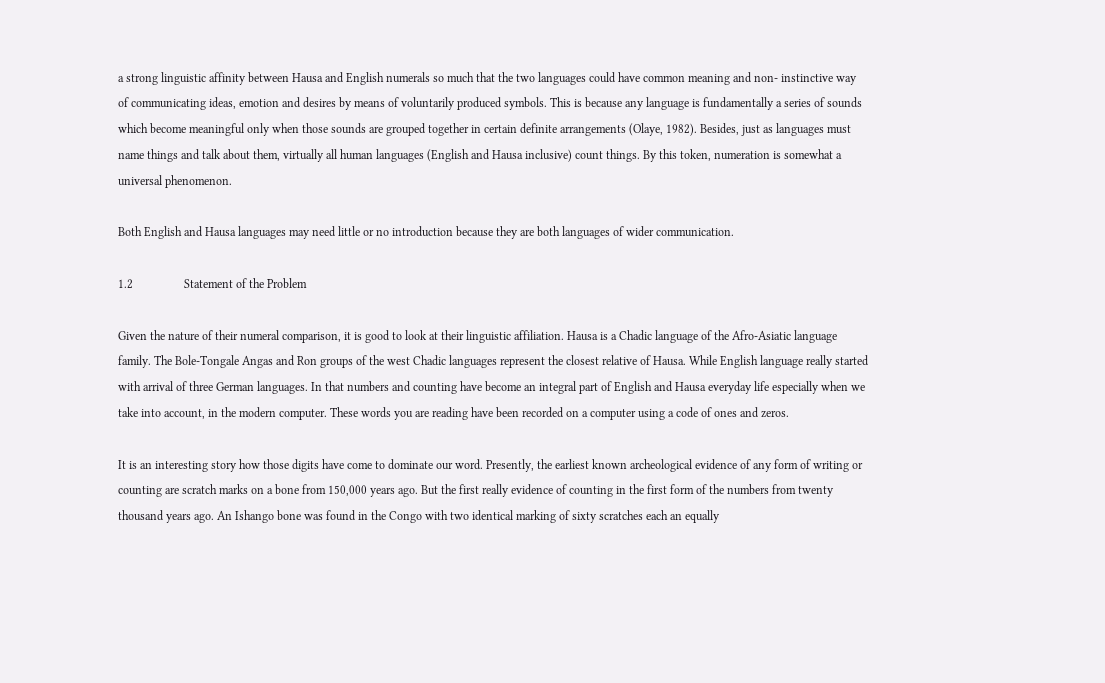a strong linguistic affinity between Hausa and English numerals so much that the two languages could have common meaning and non- instinctive way of communicating ideas, emotion and desires by means of voluntarily produced symbols. This is because any language is fundamentally a series of sounds which become meaningful only when those sounds are grouped together in certain definite arrangements (Olaye, 1982). Besides, just as languages must name things and talk about them, virtually all human languages (English and Hausa inclusive) count things. By this token, numeration is somewhat a universal phenomenon.

Both English and Hausa languages may need little or no introduction because they are both languages of wider communication.

1.2                 Statement of the Problem

Given the nature of their numeral comparison, it is good to look at their linguistic affiliation. Hausa is a Chadic language of the Afro-Asiatic language family. The Bole-Tongale Angas and Ron groups of the west Chadic languages represent the closest relative of Hausa. While English language really started with arrival of three German languages. In that numbers and counting have become an integral part of English and Hausa everyday life especially when we take into account, in the modern computer. These words you are reading have been recorded on a computer using a code of ones and zeros.

It is an interesting story how those digits have come to dominate our word. Presently, the earliest known archeological evidence of any form of writing or counting are scratch marks on a bone from 150,000 years ago. But the first really evidence of counting in the first form of the numbers from twenty thousand years ago. An Ishango bone was found in the Congo with two identical marking of sixty scratches each an equally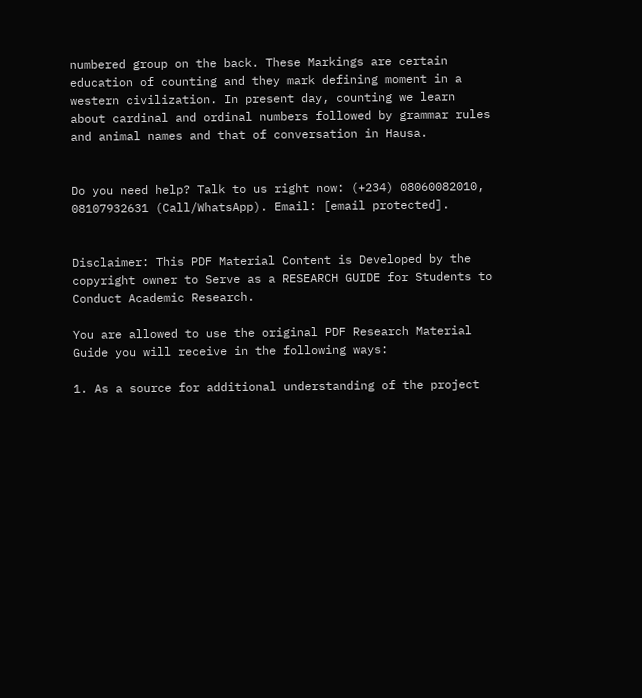numbered group on the back. These Markings are certain education of counting and they mark defining moment in a western civilization. In present day, counting we learn about cardinal and ordinal numbers followed by grammar rules and animal names and that of conversation in Hausa.


Do you need help? Talk to us right now: (+234) 08060082010, 08107932631 (Call/WhatsApp). Email: [email protected].


Disclaimer: This PDF Material Content is Developed by the copyright owner to Serve as a RESEARCH GUIDE for Students to Conduct Academic Research.

You are allowed to use the original PDF Research Material Guide you will receive in the following ways:

1. As a source for additional understanding of the project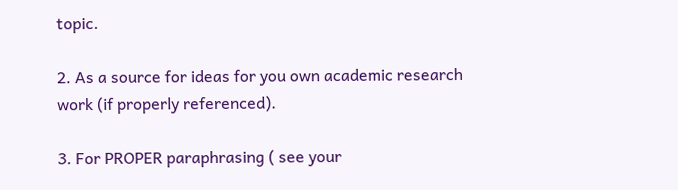topic.

2. As a source for ideas for you own academic research work (if properly referenced).

3. For PROPER paraphrasing ( see your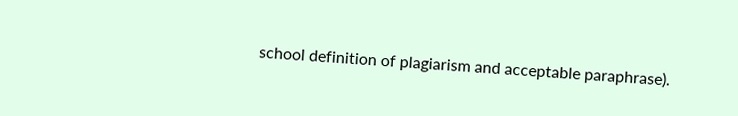school definition of plagiarism and acceptable paraphrase).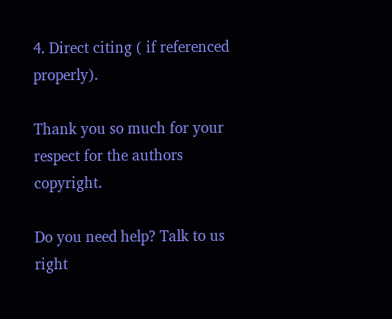4. Direct citing ( if referenced properly).

Thank you so much for your respect for the authors copyright.

Do you need help? Talk to us right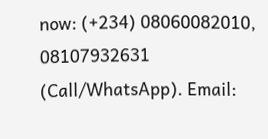now: (+234) 08060082010, 08107932631 (Call/WhatsApp). Email: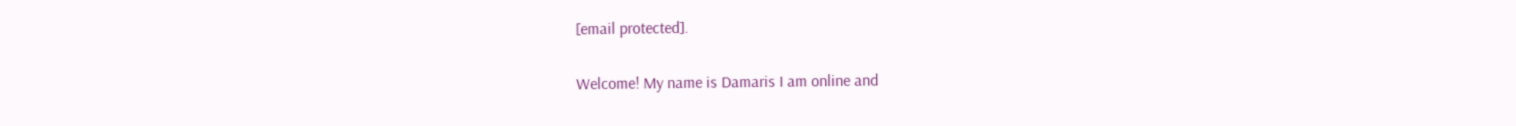[email protected].

Welcome! My name is Damaris I am online and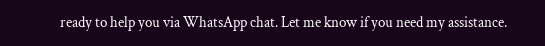ready to help you via WhatsApp chat. Let me know if you need my assistance.